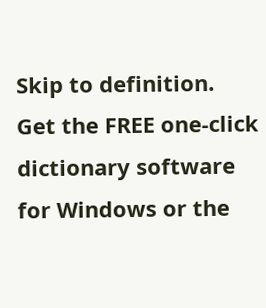Skip to definition.
Get the FREE one-click dictionary software for Windows or the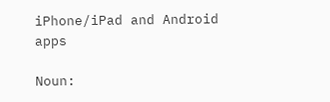iPhone/iPad and Android apps

Noun: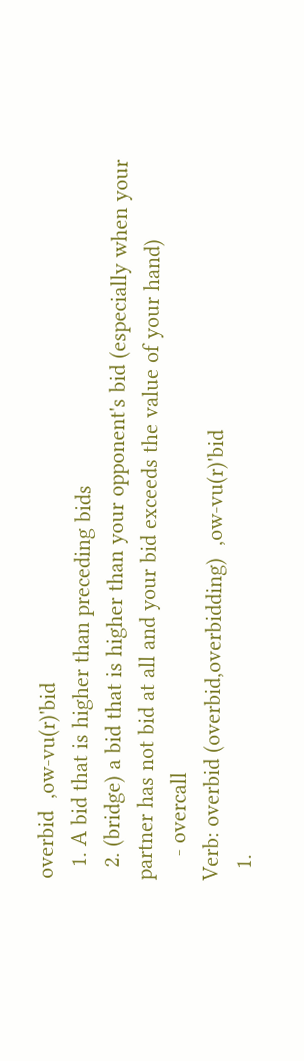overbid  ,ow-vu(r)'bid
  1. A bid that is higher than preceding bids
  2. (bridge) a bid that is higher than your opponent's bid (especially when your partner has not bid at all and your bid exceeds the value of your hand)
    - overcall
Verb: overbid (overbid,overbidding)  ,ow-vu(r)'bid
  1.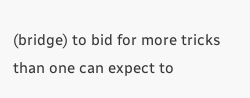(bridge) to bid for more tricks than one can expect to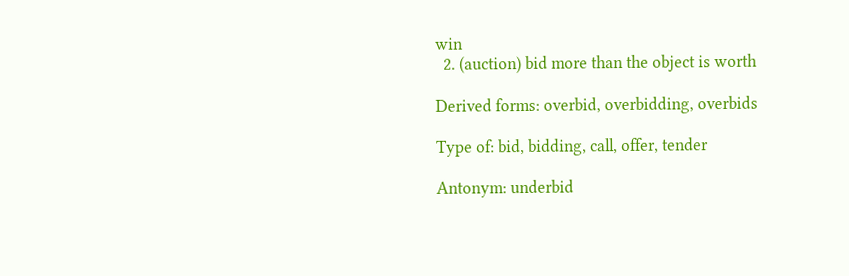win
  2. (auction) bid more than the object is worth

Derived forms: overbid, overbidding, overbids

Type of: bid, bidding, call, offer, tender

Antonym: underbid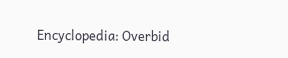Encyclopedia: Overbid